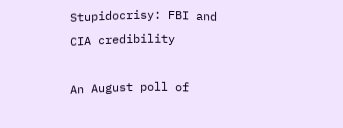Stupidocrisy: FBI and CIA credibility

An August poll of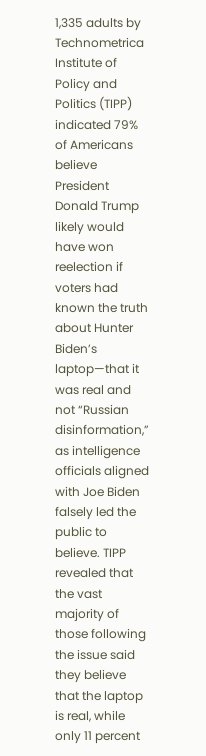1,335 adults by Technometrica Institute of Policy and Politics (TIPP) indicated 79% of Americans believe President Donald Trump likely would have won reelection if voters had known the truth about Hunter Biden’s laptop—that it was real and not “Russian disinformation,” as intelligence officials aligned with Joe Biden falsely led the public to believe. TIPP revealed that the vast majority of those following the issue said they believe that the laptop is real, while only 11 percent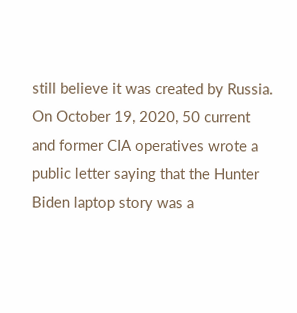still believe it was created by Russia. On October 19, 2020, 50 current and former CIA operatives wrote a public letter saying that the Hunter Biden laptop story was a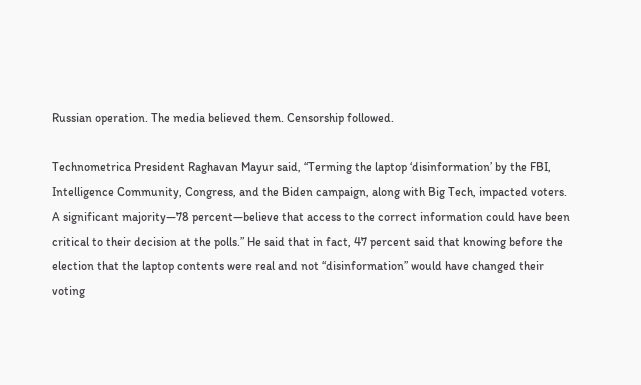Russian operation. The media believed them. Censorship followed.

Technometrica President Raghavan Mayur said, “Terming the laptop ‘disinformation’ by the FBI, Intelligence Community, Congress, and the Biden campaign, along with Big Tech, impacted voters. A significant majority—78 percent—believe that access to the correct information could have been critical to their decision at the polls.” He said that in fact, 47 percent said that knowing before the election that the laptop contents were real and not “disinformation” would have changed their voting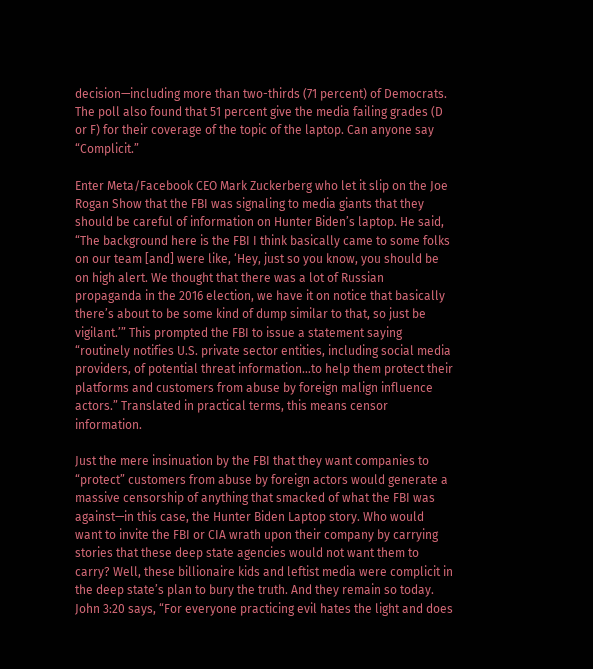decision—including more than two-thirds (71 percent) of Democrats. The poll also found that 51 percent give the media failing grades (D or F) for their coverage of the topic of the laptop. Can anyone say “Complicit.”

Enter Meta/Facebook CEO Mark Zuckerberg who let it slip on the Joe Rogan Show that the FBI was signaling to media giants that they should be careful of information on Hunter Biden’s laptop. He said, “The background here is the FBI I think basically came to some folks on our team [and] were like, ‘Hey, just so you know, you should be on high alert. We thought that there was a lot of Russian propaganda in the 2016 election, we have it on notice that basically there’s about to be some kind of dump similar to that, so just be vigilant.’” This prompted the FBI to issue a statement saying “routinely notifies U.S. private sector entities, including social media providers, of potential threat information…to help them protect their platforms and customers from abuse by foreign malign influence actors.” Translated in practical terms, this means censor information.

Just the mere insinuation by the FBI that they want companies to “protect” customers from abuse by foreign actors would generate a massive censorship of anything that smacked of what the FBI was against—in this case, the Hunter Biden Laptop story. Who would want to invite the FBI or CIA wrath upon their company by carrying stories that these deep state agencies would not want them to carry? Well, these billionaire kids and leftist media were complicit in the deep state’s plan to bury the truth. And they remain so today. John 3:20 says, “For everyone practicing evil hates the light and does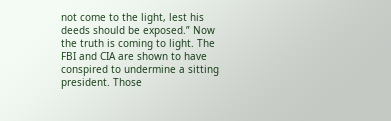not come to the light, lest his deeds should be exposed.” Now the truth is coming to light. The FBI and CIA are shown to have conspired to undermine a sitting president. Those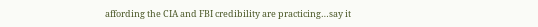affording the CIA and FBI credibility are practicing…say it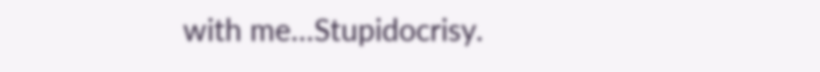with me…Stupidocrisy.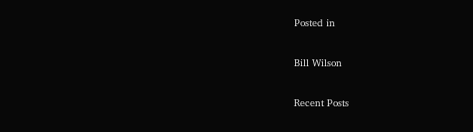Posted in

Bill Wilson

Recent Posts